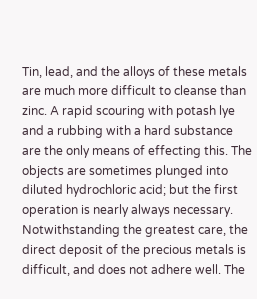Tin, lead, and the alloys of these metals are much more difficult to cleanse than zinc. A rapid scouring with potash lye and a rubbing with a hard substance are the only means of effecting this. The objects are sometimes plunged into diluted hydrochloric acid; but the first operation is nearly always necessary. Notwithstanding the greatest care, the direct deposit of the precious metals is difficult, and does not adhere well. The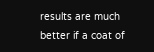results are much better if a coat of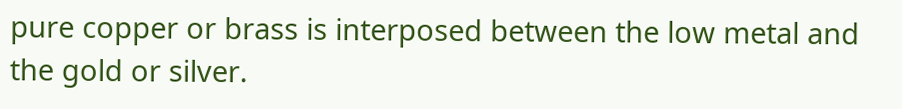pure copper or brass is interposed between the low metal and the gold or silver.